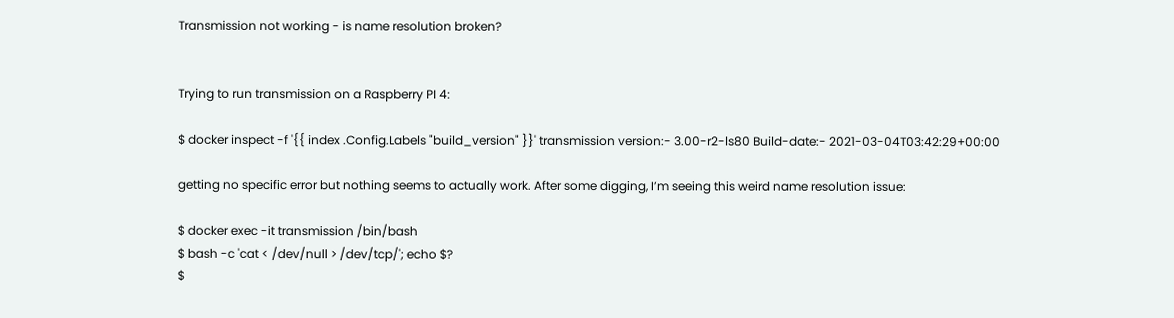Transmission not working - is name resolution broken?


Trying to run transmission on a Raspberry PI 4:

$ docker inspect -f '{{ index .Config.Labels "build_version" }}' transmission version:- 3.00-r2-ls80 Build-date:- 2021-03-04T03:42:29+00:00

getting no specific error but nothing seems to actually work. After some digging, I’m seeing this weird name resolution issue:

$ docker exec -it transmission /bin/bash
$ bash -c 'cat < /dev/null > /dev/tcp/'; echo $?
$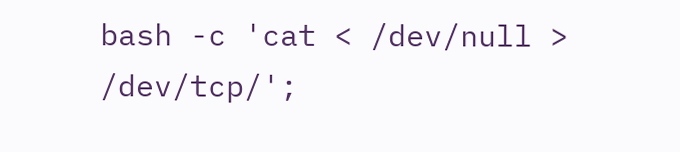bash -c 'cat < /dev/null > /dev/tcp/';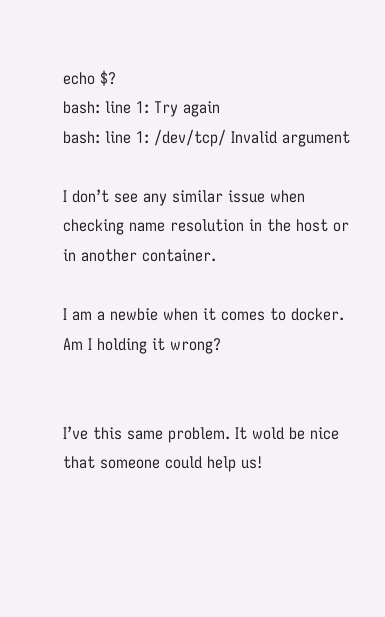echo $?
bash: line 1: Try again
bash: line 1: /dev/tcp/ Invalid argument

I don’t see any similar issue when checking name resolution in the host or in another container.

I am a newbie when it comes to docker. Am I holding it wrong?


I’ve this same problem. It wold be nice that someone could help us!